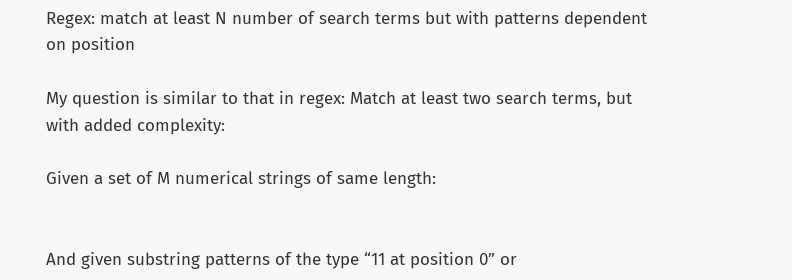Regex: match at least N number of search terms but with patterns dependent on position

My question is similar to that in regex: Match at least two search terms, but with added complexity:

Given a set of M numerical strings of same length:


And given substring patterns of the type “11 at position 0” or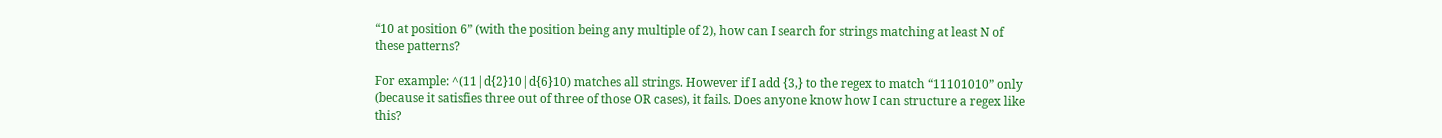“10 at position 6” (with the position being any multiple of 2), how can I search for strings matching at least N of these patterns?

For example: ^(11|d{2}10|d{6}10) matches all strings. However if I add {3,} to the regex to match “11101010” only (because it satisfies three out of three of those OR cases), it fails. Does anyone know how I can structure a regex like this?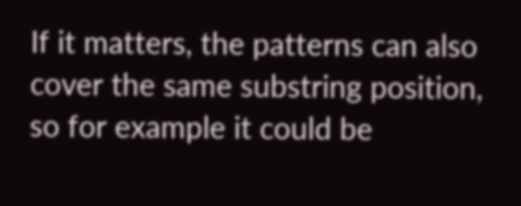If it matters, the patterns can also cover the same substring position, so for example it could be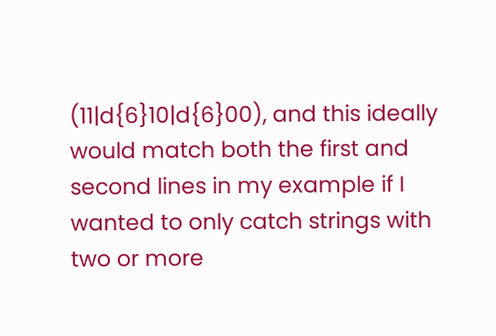(11|d{6}10|d{6}00), and this ideally would match both the first and second lines in my example if I wanted to only catch strings with two or more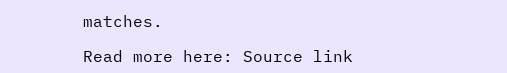matches.

Read more here: Source link